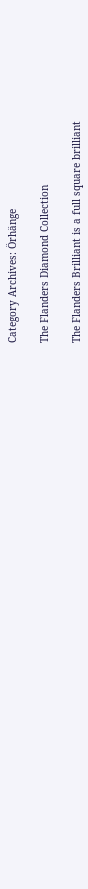Category Archives: Örhänge

The Flanders Diamond Collection

The Flanders Brilliant is a full square brilliant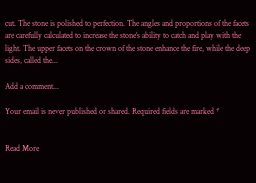cut. The stone is polished to perfection. The angles and proportions of the facets are carefully calculated to increase the stone’s ability to catch and play with the light. The upper facets on the crown of the stone enhance the fire, while the deep sides, called the...

Add a comment...

Your email is never published or shared. Required fields are marked *


Read More